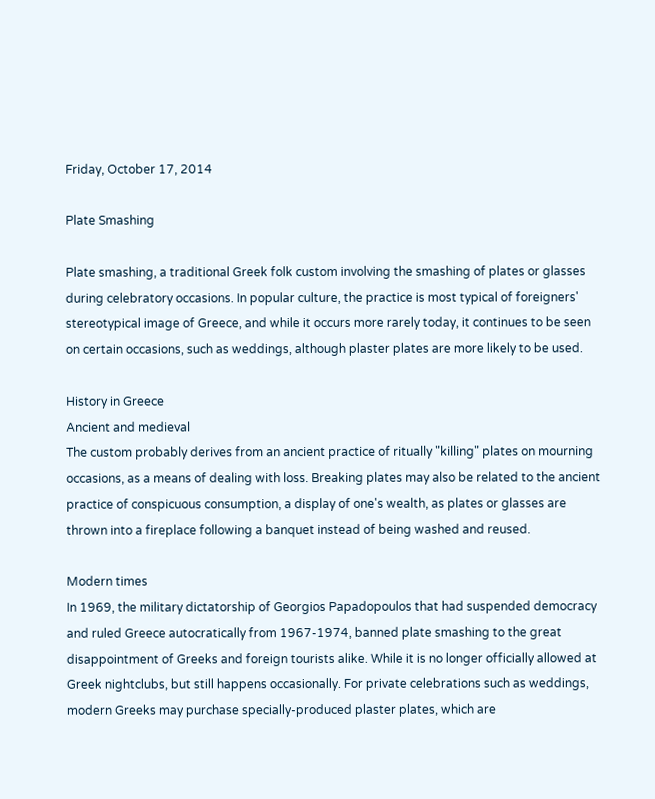Friday, October 17, 2014

Plate Smashing

Plate smashing, a traditional Greek folk custom involving the smashing of plates or glasses during celebratory occasions. In popular culture, the practice is most typical of foreigners' stereotypical image of Greece, and while it occurs more rarely today, it continues to be seen on certain occasions, such as weddings, although plaster plates are more likely to be used.

History in Greece
Ancient and medieval
The custom probably derives from an ancient practice of ritually "killing" plates on mourning occasions, as a means of dealing with loss. Breaking plates may also be related to the ancient practice of conspicuous consumption, a display of one's wealth, as plates or glasses are thrown into a fireplace following a banquet instead of being washed and reused.

Modern times
In 1969, the military dictatorship of Georgios Papadopoulos that had suspended democracy and ruled Greece autocratically from 1967-1974, banned plate smashing to the great disappointment of Greeks and foreign tourists alike. While it is no longer officially allowed at Greek nightclubs, but still happens occasionally. For private celebrations such as weddings, modern Greeks may purchase specially-produced plaster plates, which are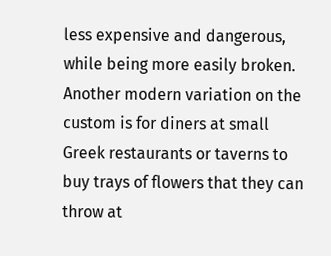less expensive and dangerous, while being more easily broken. Another modern variation on the custom is for diners at small Greek restaurants or taverns to buy trays of flowers that they can throw at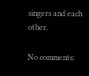singers and each other.

No comments: